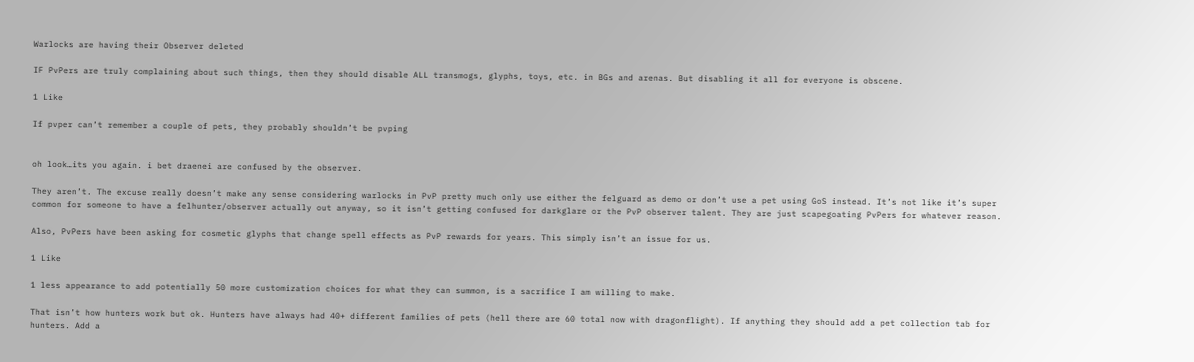Warlocks are having their Observer deleted

IF PvPers are truly complaining about such things, then they should disable ALL transmogs, glyphs, toys, etc. in BGs and arenas. But disabling it all for everyone is obscene.

1 Like

If pvper can’t remember a couple of pets, they probably shouldn’t be pvping


oh look…its you again. i bet draenei are confused by the observer.

They aren’t. The excuse really doesn’t make any sense considering warlocks in PvP pretty much only use either the felguard as demo or don’t use a pet using GoS instead. It’s not like it’s super common for someone to have a felhunter/observer actually out anyway, so it isn’t getting confused for darkglare or the PvP observer talent. They are just scapegoating PvPers for whatever reason.

Also, PvPers have been asking for cosmetic glyphs that change spell effects as PvP rewards for years. This simply isn’t an issue for us.

1 Like

1 less appearance to add potentially 50 more customization choices for what they can summon, is a sacrifice I am willing to make.

That isn’t how hunters work but ok. Hunters have always had 40+ different families of pets (hell there are 60 total now with dragonflight). If anything they should add a pet collection tab for hunters. Add a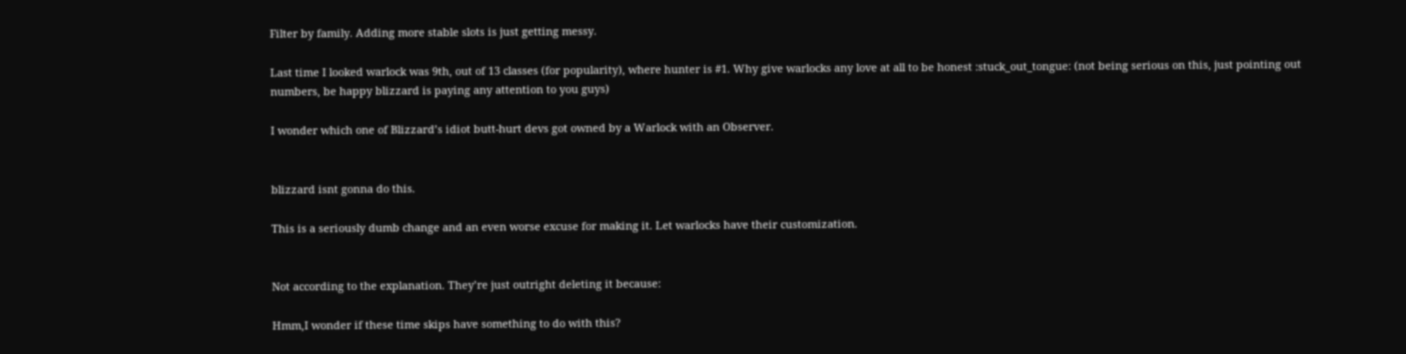Filter by family. Adding more stable slots is just getting messy.

Last time I looked warlock was 9th, out of 13 classes (for popularity), where hunter is #1. Why give warlocks any love at all to be honest :stuck_out_tongue: (not being serious on this, just pointing out numbers, be happy blizzard is paying any attention to you guys)

I wonder which one of Blizzard’s idiot butt-hurt devs got owned by a Warlock with an Observer.


blizzard isnt gonna do this.

This is a seriously dumb change and an even worse excuse for making it. Let warlocks have their customization.


Not according to the explanation. They’re just outright deleting it because:

Hmm,I wonder if these time skips have something to do with this?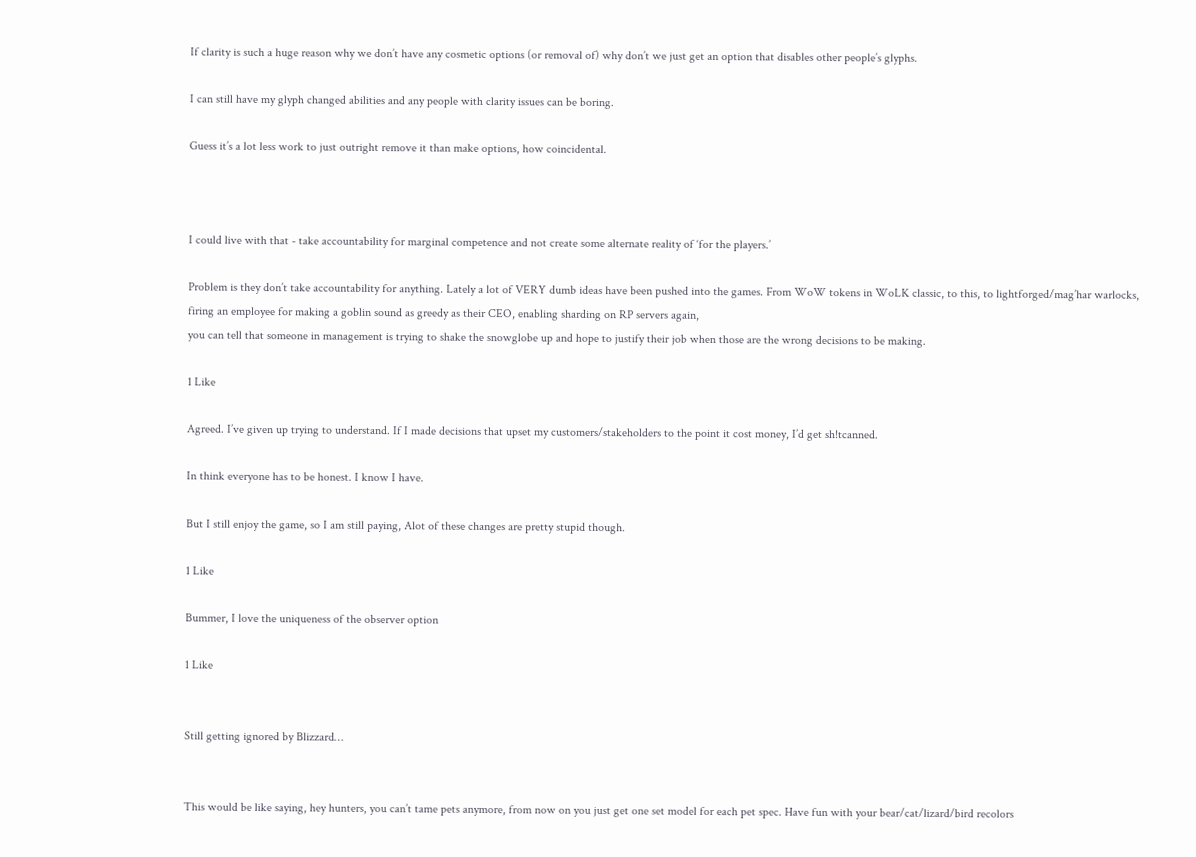If clarity is such a huge reason why we don’t have any cosmetic options (or removal of) why don’t we just get an option that disables other people’s glyphs.

I can still have my glyph changed abilities and any people with clarity issues can be boring.

Guess it’s a lot less work to just outright remove it than make options, how coincidental.



I could live with that - take accountability for marginal competence and not create some alternate reality of ‘for the players.’

Problem is they don’t take accountability for anything. Lately a lot of VERY dumb ideas have been pushed into the games. From WoW tokens in WoLK classic, to this, to lightforged/mag’har warlocks, firing an employee for making a goblin sound as greedy as their CEO, enabling sharding on RP servers again,
you can tell that someone in management is trying to shake the snowglobe up and hope to justify their job when those are the wrong decisions to be making.

1 Like

Agreed. I’ve given up trying to understand. If I made decisions that upset my customers/stakeholders to the point it cost money, I’d get sh!tcanned.

In think everyone has to be honest. I know I have.

But I still enjoy the game, so I am still paying, Alot of these changes are pretty stupid though.

1 Like

Bummer, I love the uniqueness of the observer option

1 Like


Still getting ignored by Blizzard…


This would be like saying, hey hunters, you can’t tame pets anymore, from now on you just get one set model for each pet spec. Have fun with your bear/cat/lizard/bird recolors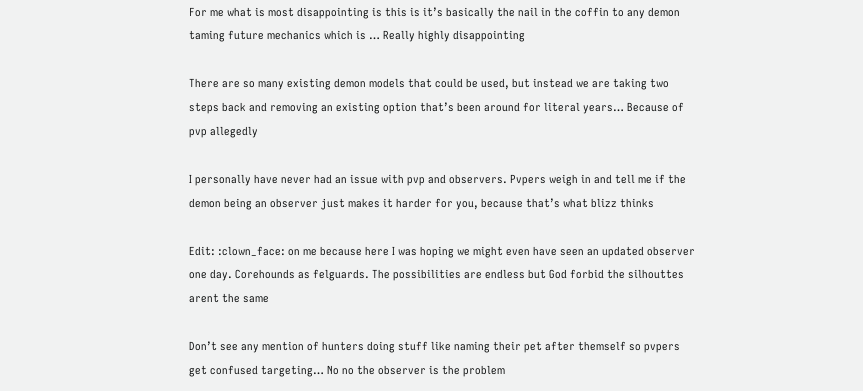For me what is most disappointing is this is it’s basically the nail in the coffin to any demon taming future mechanics which is … Really highly disappointing

There are so many existing demon models that could be used, but instead we are taking two steps back and removing an existing option that’s been around for literal years… Because of pvp allegedly

I personally have never had an issue with pvp and observers. Pvpers weigh in and tell me if the demon being an observer just makes it harder for you, because that’s what blizz thinks

Edit: :clown_face: on me because here I was hoping we might even have seen an updated observer one day. Corehounds as felguards. The possibilities are endless but God forbid the silhouttes arent the same

Don’t see any mention of hunters doing stuff like naming their pet after themself so pvpers get confused targeting… No no the observer is the problem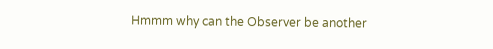Hmmm why can the Observer be another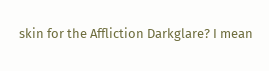skin for the Affliction Darkglare? I mean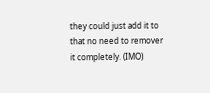they could just add it to that no need to remover it completely. (IMO)